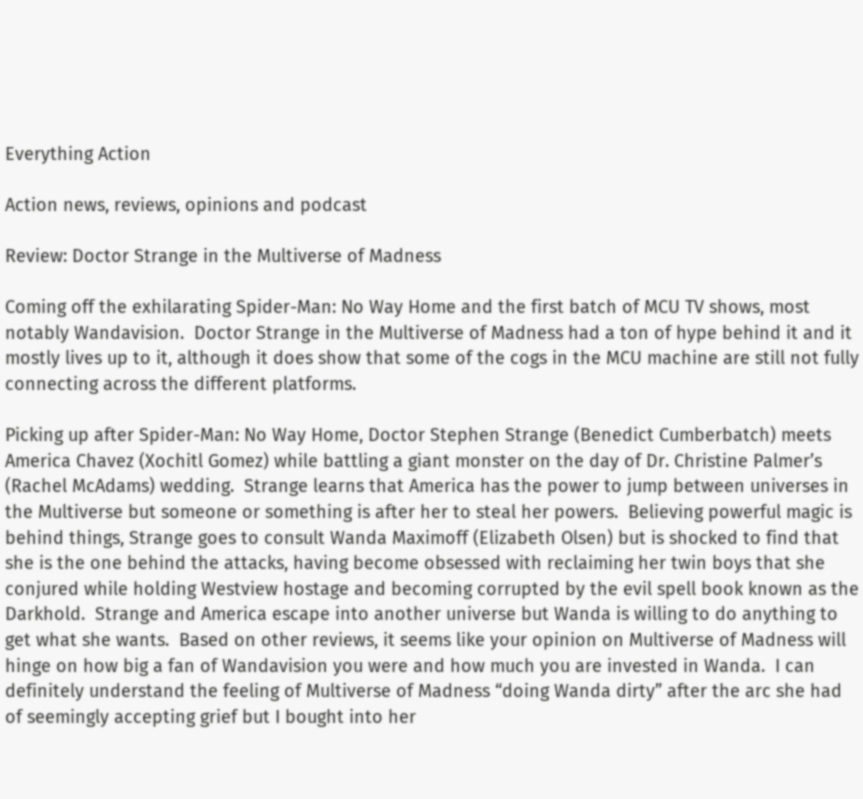Everything Action

Action news, reviews, opinions and podcast

Review: Doctor Strange in the Multiverse of Madness

Coming off the exhilarating Spider-Man: No Way Home and the first batch of MCU TV shows, most notably Wandavision.  Doctor Strange in the Multiverse of Madness had a ton of hype behind it and it mostly lives up to it, although it does show that some of the cogs in the MCU machine are still not fully connecting across the different platforms.

Picking up after Spider-Man: No Way Home, Doctor Stephen Strange (Benedict Cumberbatch) meets America Chavez (Xochitl Gomez) while battling a giant monster on the day of Dr. Christine Palmer’s (Rachel McAdams) wedding.  Strange learns that America has the power to jump between universes in the Multiverse but someone or something is after her to steal her powers.  Believing powerful magic is behind things, Strange goes to consult Wanda Maximoff (Elizabeth Olsen) but is shocked to find that she is the one behind the attacks, having become obsessed with reclaiming her twin boys that she conjured while holding Westview hostage and becoming corrupted by the evil spell book known as the Darkhold.  Strange and America escape into another universe but Wanda is willing to do anything to get what she wants.  Based on other reviews, it seems like your opinion on Multiverse of Madness will hinge on how big a fan of Wandavision you were and how much you are invested in Wanda.  I can definitely understand the feeling of Multiverse of Madness “doing Wanda dirty” after the arc she had of seemingly accepting grief but I bought into her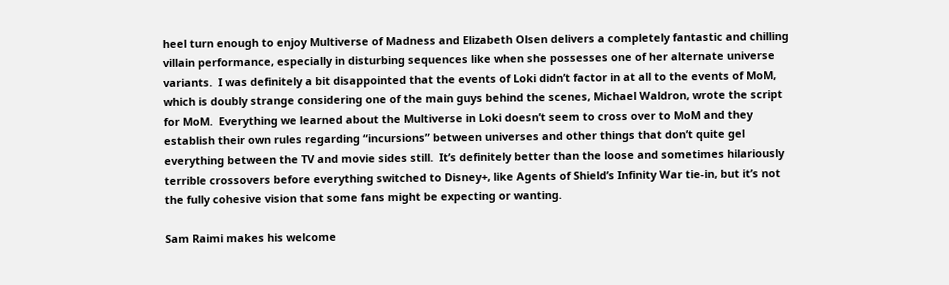heel turn enough to enjoy Multiverse of Madness and Elizabeth Olsen delivers a completely fantastic and chilling villain performance, especially in disturbing sequences like when she possesses one of her alternate universe variants.  I was definitely a bit disappointed that the events of Loki didn’t factor in at all to the events of MoM, which is doubly strange considering one of the main guys behind the scenes, Michael Waldron, wrote the script for MoM.  Everything we learned about the Multiverse in Loki doesn’t seem to cross over to MoM and they establish their own rules regarding “incursions” between universes and other things that don’t quite gel everything between the TV and movie sides still.  It’s definitely better than the loose and sometimes hilariously terrible crossovers before everything switched to Disney+, like Agents of Shield’s Infinity War tie-in, but it’s not the fully cohesive vision that some fans might be expecting or wanting.

Sam Raimi makes his welcome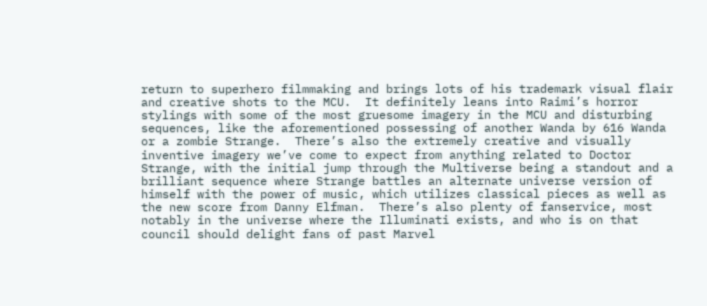return to superhero filmmaking and brings lots of his trademark visual flair and creative shots to the MCU.  It definitely leans into Raimi’s horror stylings with some of the most gruesome imagery in the MCU and disturbing sequences, like the aforementioned possessing of another Wanda by 616 Wanda or a zombie Strange.  There’s also the extremely creative and visually inventive imagery we’ve come to expect from anything related to Doctor Strange, with the initial jump through the Multiverse being a standout and a brilliant sequence where Strange battles an alternate universe version of himself with the power of music, which utilizes classical pieces as well as the new score from Danny Elfman.  There’s also plenty of fanservice, most notably in the universe where the Illuminati exists, and who is on that council should delight fans of past Marvel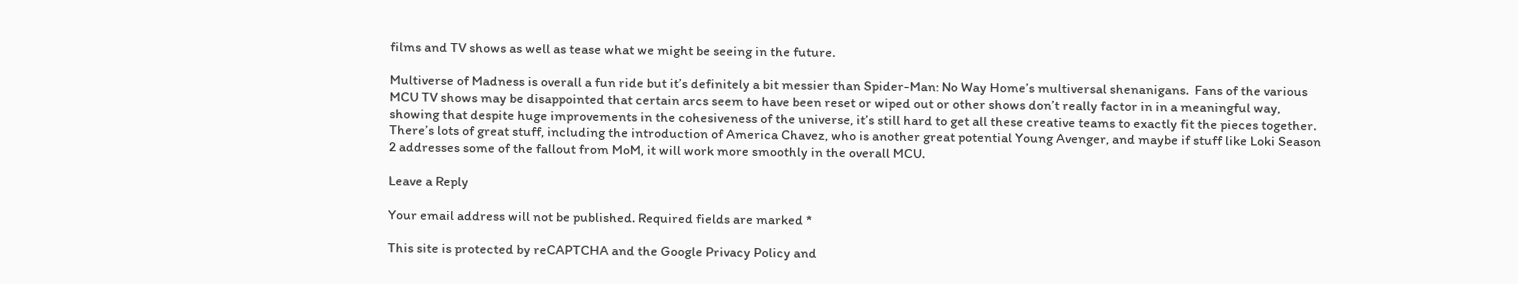films and TV shows as well as tease what we might be seeing in the future.

Multiverse of Madness is overall a fun ride but it’s definitely a bit messier than Spider-Man: No Way Home’s multiversal shenanigans.  Fans of the various MCU TV shows may be disappointed that certain arcs seem to have been reset or wiped out or other shows don’t really factor in in a meaningful way, showing that despite huge improvements in the cohesiveness of the universe, it’s still hard to get all these creative teams to exactly fit the pieces together.  There’s lots of great stuff, including the introduction of America Chavez, who is another great potential Young Avenger, and maybe if stuff like Loki Season 2 addresses some of the fallout from MoM, it will work more smoothly in the overall MCU.

Leave a Reply

Your email address will not be published. Required fields are marked *

This site is protected by reCAPTCHA and the Google Privacy Policy and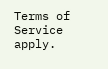Terms of Service apply.